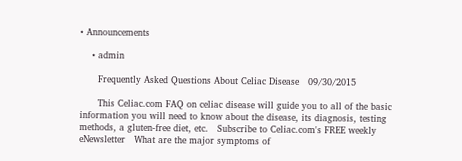• Announcements

    • admin

      Frequently Asked Questions About Celiac Disease   09/30/2015

      This Celiac.com FAQ on celiac disease will guide you to all of the basic information you will need to know about the disease, its diagnosis, testing methods, a gluten-free diet, etc.   Subscribe to Celiac.com's FREE weekly eNewsletter   What are the major symptoms of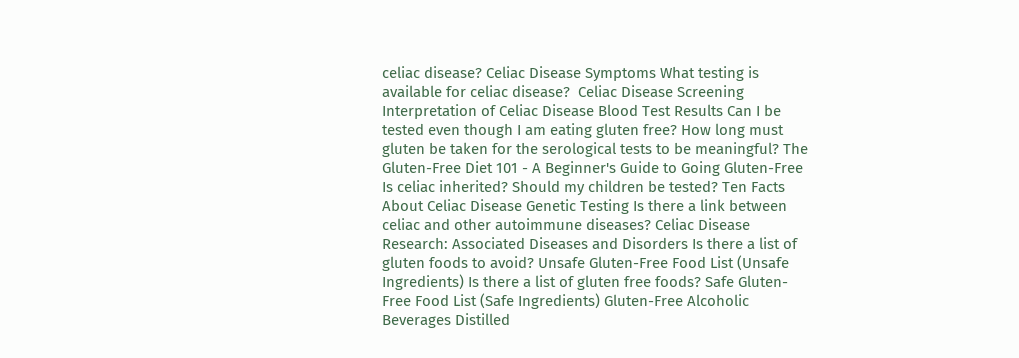celiac disease? Celiac Disease Symptoms What testing is available for celiac disease?  Celiac Disease Screening Interpretation of Celiac Disease Blood Test Results Can I be tested even though I am eating gluten free? How long must gluten be taken for the serological tests to be meaningful? The Gluten-Free Diet 101 - A Beginner's Guide to Going Gluten-Free Is celiac inherited? Should my children be tested? Ten Facts About Celiac Disease Genetic Testing Is there a link between celiac and other autoimmune diseases? Celiac Disease Research: Associated Diseases and Disorders Is there a list of gluten foods to avoid? Unsafe Gluten-Free Food List (Unsafe Ingredients) Is there a list of gluten free foods? Safe Gluten-Free Food List (Safe Ingredients) Gluten-Free Alcoholic Beverages Distilled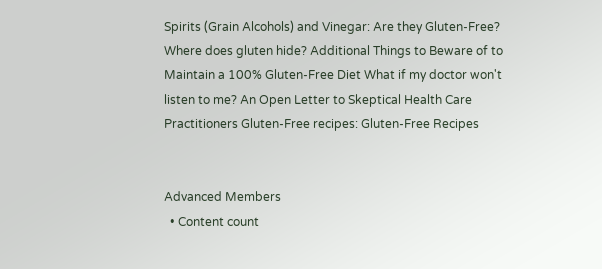Spirits (Grain Alcohols) and Vinegar: Are they Gluten-Free? Where does gluten hide? Additional Things to Beware of to Maintain a 100% Gluten-Free Diet What if my doctor won't listen to me? An Open Letter to Skeptical Health Care Practitioners Gluten-Free recipes: Gluten-Free Recipes


Advanced Members
  • Content count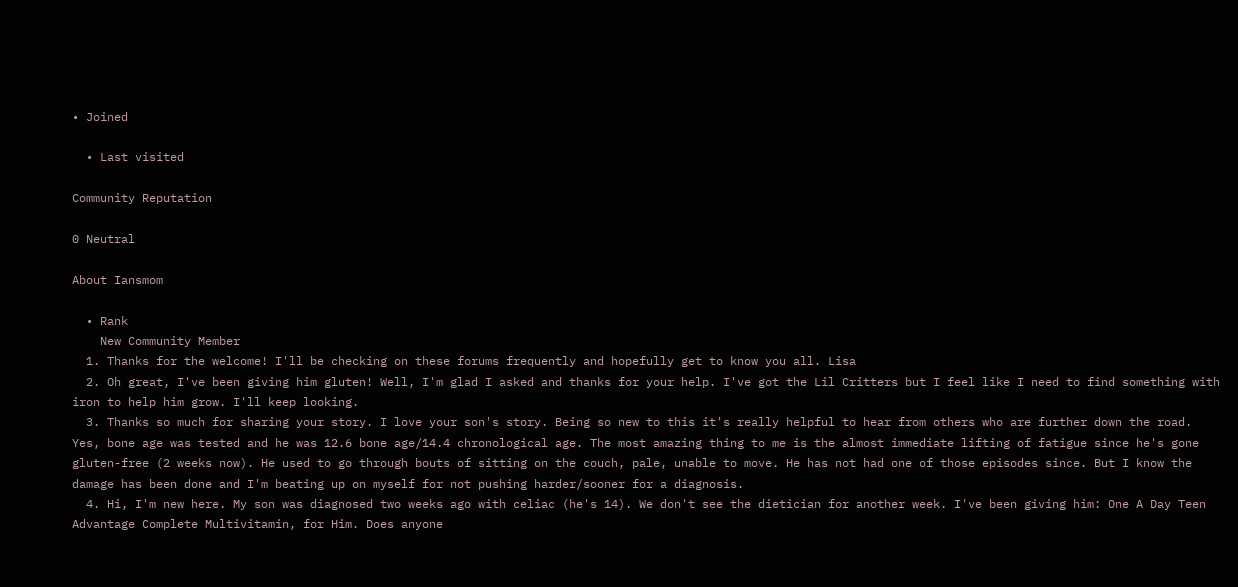• Joined

  • Last visited

Community Reputation

0 Neutral

About Iansmom

  • Rank
    New Community Member
  1. Thanks for the welcome! I'll be checking on these forums frequently and hopefully get to know you all. Lisa
  2. Oh great, I've been giving him gluten! Well, I'm glad I asked and thanks for your help. I've got the Lil Critters but I feel like I need to find something with iron to help him grow. I'll keep looking.
  3. Thanks so much for sharing your story. I love your son's story. Being so new to this it's really helpful to hear from others who are further down the road. Yes, bone age was tested and he was 12.6 bone age/14.4 chronological age. The most amazing thing to me is the almost immediate lifting of fatigue since he's gone gluten-free (2 weeks now). He used to go through bouts of sitting on the couch, pale, unable to move. He has not had one of those episodes since. But I know the damage has been done and I'm beating up on myself for not pushing harder/sooner for a diagnosis.
  4. Hi, I'm new here. My son was diagnosed two weeks ago with celiac (he's 14). We don't see the dietician for another week. I've been giving him: One A Day Teen Advantage Complete Multivitamin, for Him. Does anyone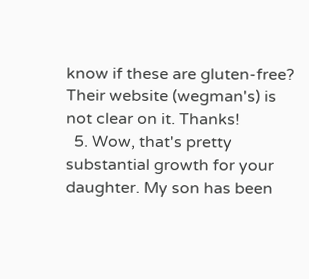know if these are gluten-free? Their website (wegman's) is not clear on it. Thanks!
  5. Wow, that's pretty substantial growth for your daughter. My son has been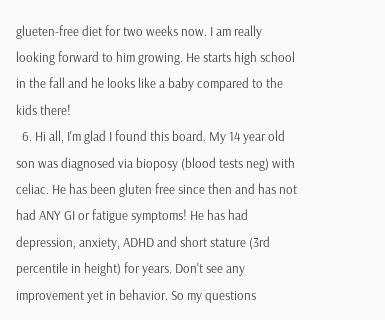glueten-free diet for two weeks now. I am really looking forward to him growing. He starts high school in the fall and he looks like a baby compared to the kids there!
  6. Hi all, I'm glad I found this board. My 14 year old son was diagnosed via bioposy (blood tests neg) with celiac. He has been gluten free since then and has not had ANY GI or fatigue symptoms! He has had depression, anxiety, ADHD and short stature (3rd percentile in height) for years. Don't see any improvement yet in behavior. So my questions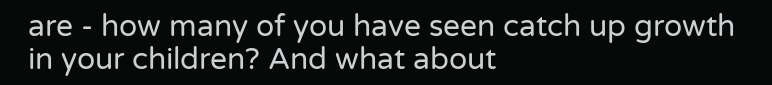are - how many of you have seen catch up growth in your children? And what about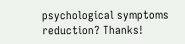psychological symptoms reduction? Thanks!